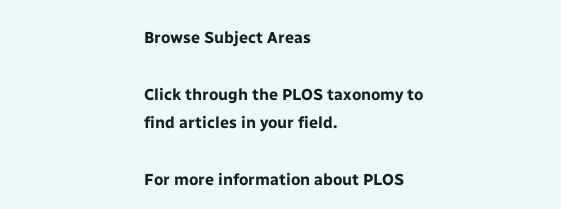Browse Subject Areas

Click through the PLOS taxonomy to find articles in your field.

For more information about PLOS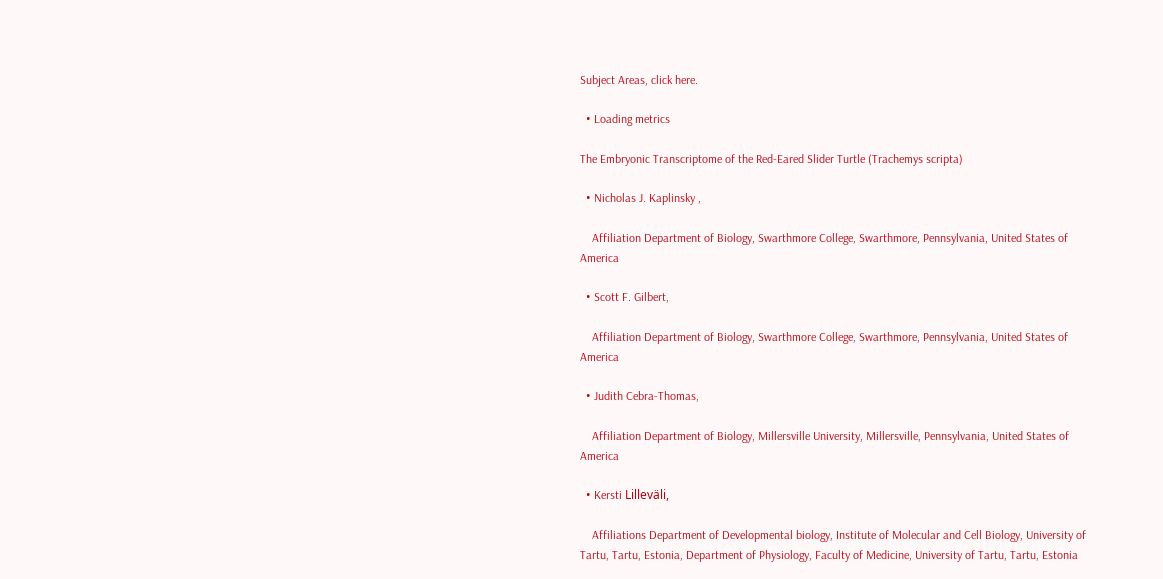Subject Areas, click here.

  • Loading metrics

The Embryonic Transcriptome of the Red-Eared Slider Turtle (Trachemys scripta)

  • Nicholas J. Kaplinsky ,

    Affiliation Department of Biology, Swarthmore College, Swarthmore, Pennsylvania, United States of America

  • Scott F. Gilbert,

    Affiliation Department of Biology, Swarthmore College, Swarthmore, Pennsylvania, United States of America

  • Judith Cebra-Thomas,

    Affiliation Department of Biology, Millersville University, Millersville, Pennsylvania, United States of America

  • Kersti Lilleväli,

    Affiliations Department of Developmental biology, Institute of Molecular and Cell Biology, University of Tartu, Tartu, Estonia, Department of Physiology, Faculty of Medicine, University of Tartu, Tartu, Estonia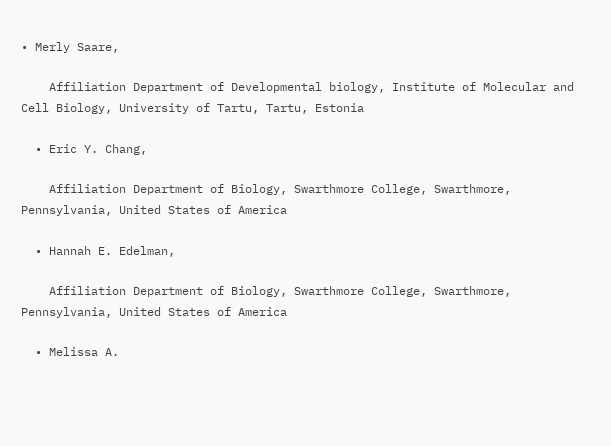• Merly Saare,

    Affiliation Department of Developmental biology, Institute of Molecular and Cell Biology, University of Tartu, Tartu, Estonia

  • Eric Y. Chang,

    Affiliation Department of Biology, Swarthmore College, Swarthmore, Pennsylvania, United States of America

  • Hannah E. Edelman,

    Affiliation Department of Biology, Swarthmore College, Swarthmore, Pennsylvania, United States of America

  • Melissa A.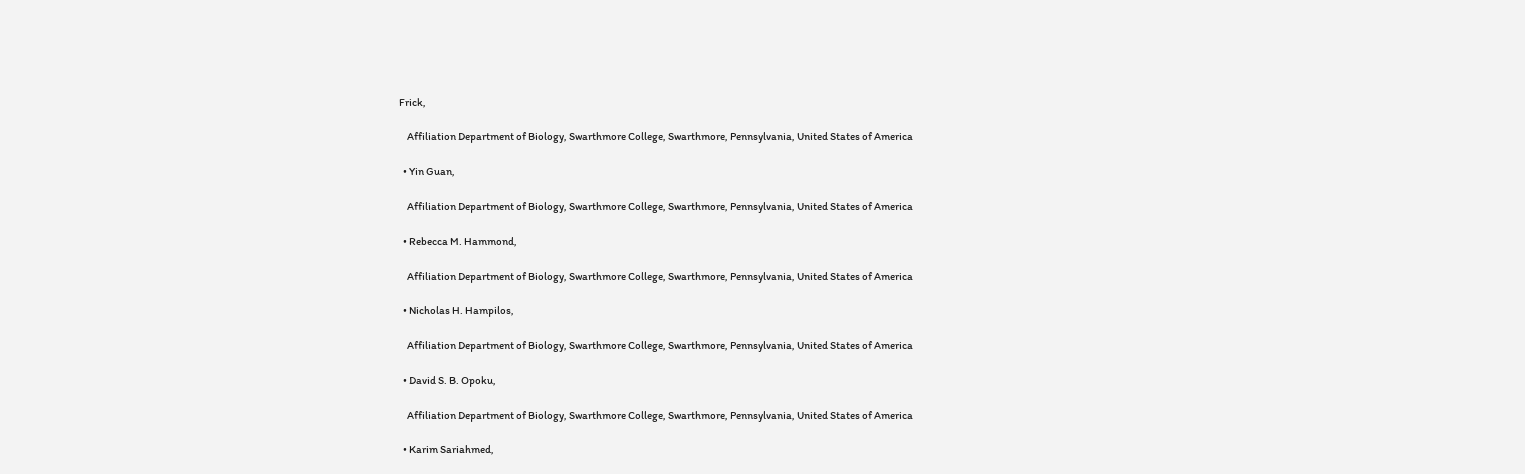Frick,

    Affiliation Department of Biology, Swarthmore College, Swarthmore, Pennsylvania, United States of America

  • Yin Guan,

    Affiliation Department of Biology, Swarthmore College, Swarthmore, Pennsylvania, United States of America

  • Rebecca M. Hammond,

    Affiliation Department of Biology, Swarthmore College, Swarthmore, Pennsylvania, United States of America

  • Nicholas H. Hampilos,

    Affiliation Department of Biology, Swarthmore College, Swarthmore, Pennsylvania, United States of America

  • David S. B. Opoku,

    Affiliation Department of Biology, Swarthmore College, Swarthmore, Pennsylvania, United States of America

  • Karim Sariahmed,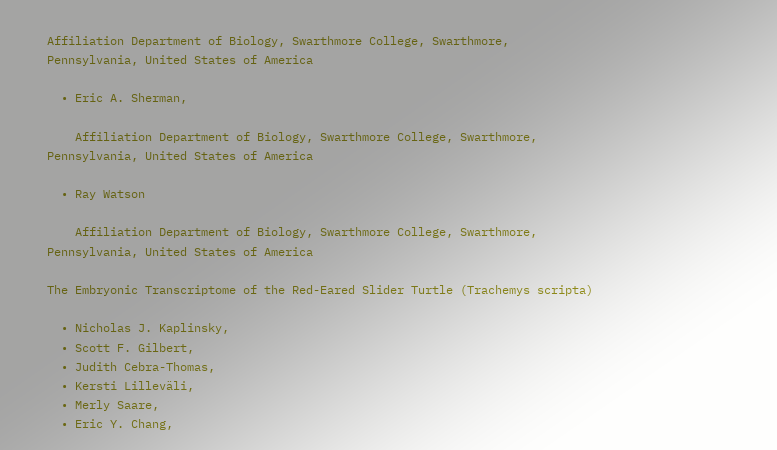Affiliation Department of Biology, Swarthmore College, Swarthmore, Pennsylvania, United States of America

  • Eric A. Sherman,

    Affiliation Department of Biology, Swarthmore College, Swarthmore, Pennsylvania, United States of America

  • Ray Watson

    Affiliation Department of Biology, Swarthmore College, Swarthmore, Pennsylvania, United States of America

The Embryonic Transcriptome of the Red-Eared Slider Turtle (Trachemys scripta)

  • Nicholas J. Kaplinsky,
  • Scott F. Gilbert,
  • Judith Cebra-Thomas,
  • Kersti Lilleväli,
  • Merly Saare,
  • Eric Y. Chang,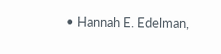• Hannah E. Edelman,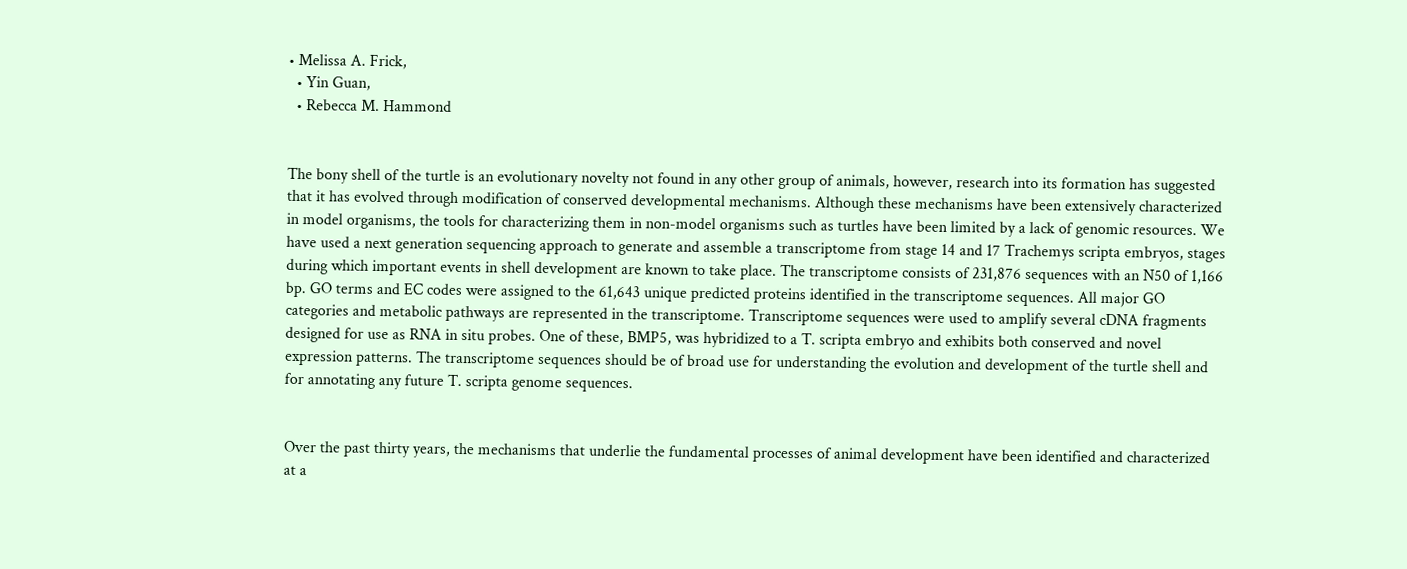• Melissa A. Frick,
  • Yin Guan,
  • Rebecca M. Hammond


The bony shell of the turtle is an evolutionary novelty not found in any other group of animals, however, research into its formation has suggested that it has evolved through modification of conserved developmental mechanisms. Although these mechanisms have been extensively characterized in model organisms, the tools for characterizing them in non-model organisms such as turtles have been limited by a lack of genomic resources. We have used a next generation sequencing approach to generate and assemble a transcriptome from stage 14 and 17 Trachemys scripta embryos, stages during which important events in shell development are known to take place. The transcriptome consists of 231,876 sequences with an N50 of 1,166 bp. GO terms and EC codes were assigned to the 61,643 unique predicted proteins identified in the transcriptome sequences. All major GO categories and metabolic pathways are represented in the transcriptome. Transcriptome sequences were used to amplify several cDNA fragments designed for use as RNA in situ probes. One of these, BMP5, was hybridized to a T. scripta embryo and exhibits both conserved and novel expression patterns. The transcriptome sequences should be of broad use for understanding the evolution and development of the turtle shell and for annotating any future T. scripta genome sequences.


Over the past thirty years, the mechanisms that underlie the fundamental processes of animal development have been identified and characterized at a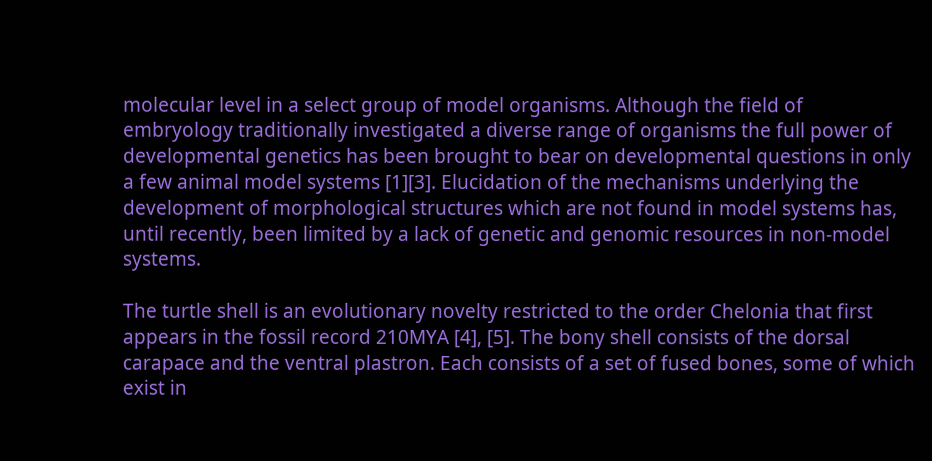molecular level in a select group of model organisms. Although the field of embryology traditionally investigated a diverse range of organisms the full power of developmental genetics has been brought to bear on developmental questions in only a few animal model systems [1][3]. Elucidation of the mechanisms underlying the development of morphological structures which are not found in model systems has, until recently, been limited by a lack of genetic and genomic resources in non-model systems.

The turtle shell is an evolutionary novelty restricted to the order Chelonia that first appears in the fossil record 210MYA [4], [5]. The bony shell consists of the dorsal carapace and the ventral plastron. Each consists of a set of fused bones, some of which exist in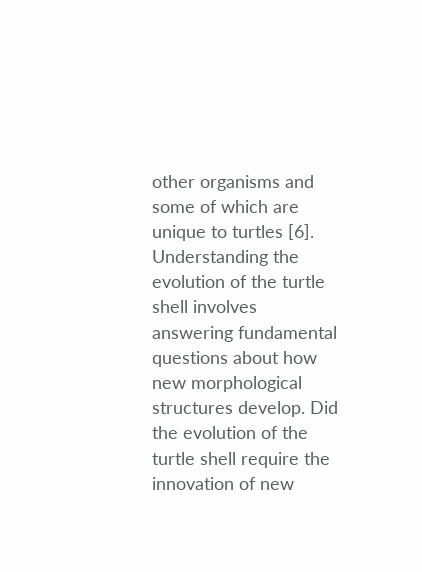other organisms and some of which are unique to turtles [6]. Understanding the evolution of the turtle shell involves answering fundamental questions about how new morphological structures develop. Did the evolution of the turtle shell require the innovation of new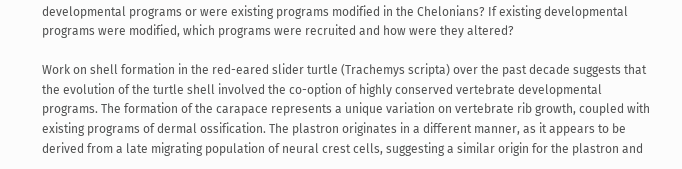developmental programs or were existing programs modified in the Chelonians? If existing developmental programs were modified, which programs were recruited and how were they altered?

Work on shell formation in the red-eared slider turtle (Trachemys scripta) over the past decade suggests that the evolution of the turtle shell involved the co-option of highly conserved vertebrate developmental programs. The formation of the carapace represents a unique variation on vertebrate rib growth, coupled with existing programs of dermal ossification. The plastron originates in a different manner, as it appears to be derived from a late migrating population of neural crest cells, suggesting a similar origin for the plastron and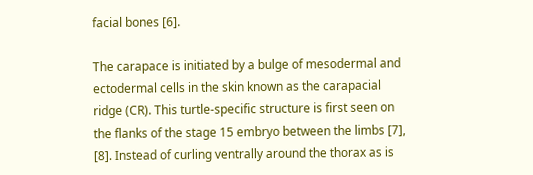facial bones [6].

The carapace is initiated by a bulge of mesodermal and ectodermal cells in the skin known as the carapacial ridge (CR). This turtle-specific structure is first seen on the flanks of the stage 15 embryo between the limbs [7], [8]. Instead of curling ventrally around the thorax as is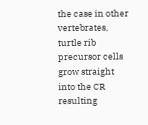the case in other vertebrates, turtle rib precursor cells grow straight into the CR resulting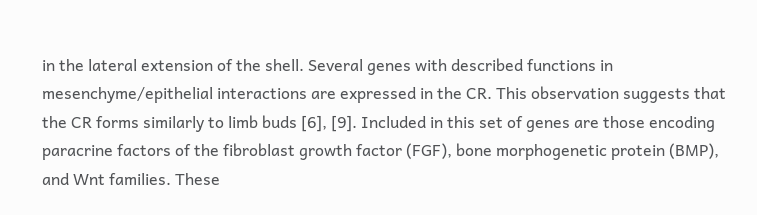in the lateral extension of the shell. Several genes with described functions in mesenchyme/epithelial interactions are expressed in the CR. This observation suggests that the CR forms similarly to limb buds [6], [9]. Included in this set of genes are those encoding paracrine factors of the fibroblast growth factor (FGF), bone morphogenetic protein (BMP), and Wnt families. These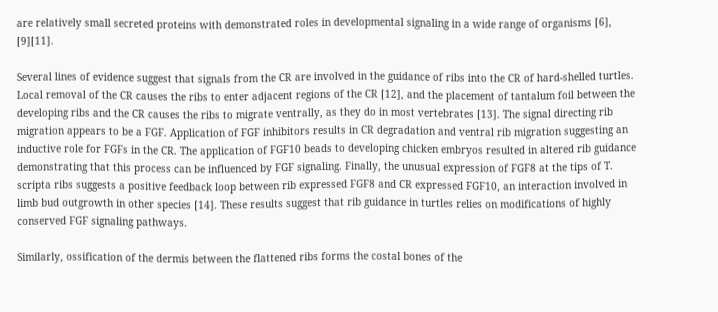are relatively small secreted proteins with demonstrated roles in developmental signaling in a wide range of organisms [6], [9][11].

Several lines of evidence suggest that signals from the CR are involved in the guidance of ribs into the CR of hard-shelled turtles. Local removal of the CR causes the ribs to enter adjacent regions of the CR [12], and the placement of tantalum foil between the developing ribs and the CR causes the ribs to migrate ventrally, as they do in most vertebrates [13]. The signal directing rib migration appears to be a FGF. Application of FGF inhibitors results in CR degradation and ventral rib migration suggesting an inductive role for FGFs in the CR. The application of FGF10 beads to developing chicken embryos resulted in altered rib guidance demonstrating that this process can be influenced by FGF signaling. Finally, the unusual expression of FGF8 at the tips of T. scripta ribs suggests a positive feedback loop between rib expressed FGF8 and CR expressed FGF10, an interaction involved in limb bud outgrowth in other species [14]. These results suggest that rib guidance in turtles relies on modifications of highly conserved FGF signaling pathways.

Similarly, ossification of the dermis between the flattened ribs forms the costal bones of the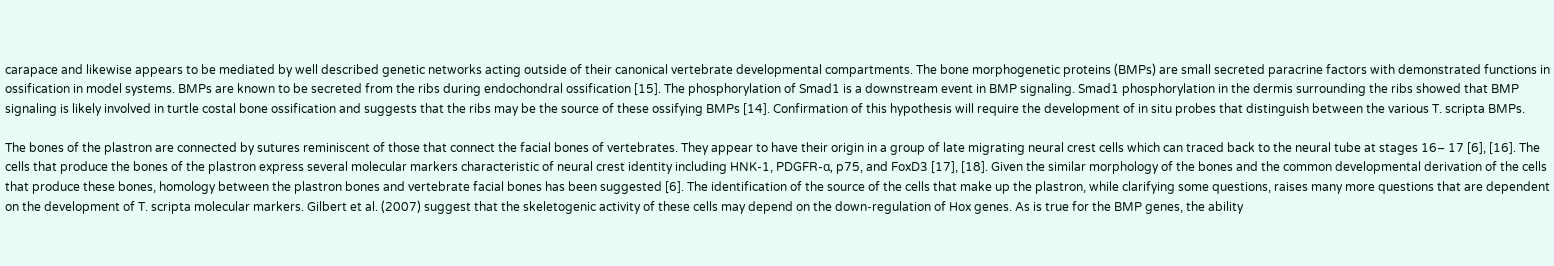carapace and likewise appears to be mediated by well described genetic networks acting outside of their canonical vertebrate developmental compartments. The bone morphogenetic proteins (BMPs) are small secreted paracrine factors with demonstrated functions in ossification in model systems. BMPs are known to be secreted from the ribs during endochondral ossification [15]. The phosphorylation of Smad1 is a downstream event in BMP signaling. Smad1 phosphorylation in the dermis surrounding the ribs showed that BMP signaling is likely involved in turtle costal bone ossification and suggests that the ribs may be the source of these ossifying BMPs [14]. Confirmation of this hypothesis will require the development of in situ probes that distinguish between the various T. scripta BMPs.

The bones of the plastron are connected by sutures reminiscent of those that connect the facial bones of vertebrates. They appear to have their origin in a group of late migrating neural crest cells which can traced back to the neural tube at stages 16– 17 [6], [16]. The cells that produce the bones of the plastron express several molecular markers characteristic of neural crest identity including HNK-1, PDGFR-α, p75, and FoxD3 [17], [18]. Given the similar morphology of the bones and the common developmental derivation of the cells that produce these bones, homology between the plastron bones and vertebrate facial bones has been suggested [6]. The identification of the source of the cells that make up the plastron, while clarifying some questions, raises many more questions that are dependent on the development of T. scripta molecular markers. Gilbert et al. (2007) suggest that the skeletogenic activity of these cells may depend on the down-regulation of Hox genes. As is true for the BMP genes, the ability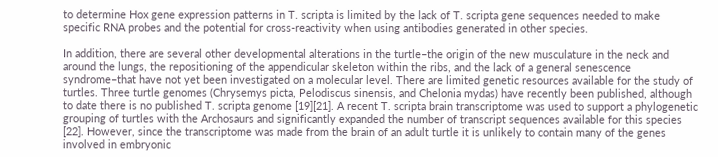to determine Hox gene expression patterns in T. scripta is limited by the lack of T. scripta gene sequences needed to make specific RNA probes and the potential for cross-reactivity when using antibodies generated in other species.

In addition, there are several other developmental alterations in the turtle–the origin of the new musculature in the neck and around the lungs, the repositioning of the appendicular skeleton within the ribs, and the lack of a general senescence syndrome–that have not yet been investigated on a molecular level. There are limited genetic resources available for the study of turtles. Three turtle genomes (Chrysemys picta, Pelodiscus sinensis, and Chelonia mydas) have recently been published, although to date there is no published T. scripta genome [19][21]. A recent T. scripta brain transcriptome was used to support a phylogenetic grouping of turtles with the Archosaurs and significantly expanded the number of transcript sequences available for this species [22]. However, since the transcriptome was made from the brain of an adult turtle it is unlikely to contain many of the genes involved in embryonic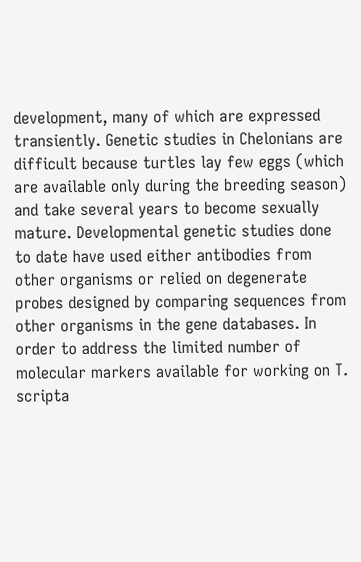development, many of which are expressed transiently. Genetic studies in Chelonians are difficult because turtles lay few eggs (which are available only during the breeding season) and take several years to become sexually mature. Developmental genetic studies done to date have used either antibodies from other organisms or relied on degenerate probes designed by comparing sequences from other organisms in the gene databases. In order to address the limited number of molecular markers available for working on T. scripta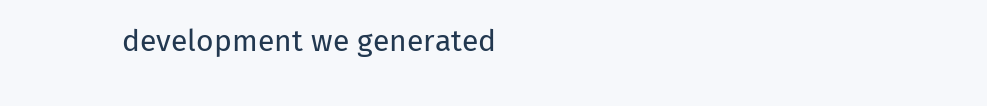development we generated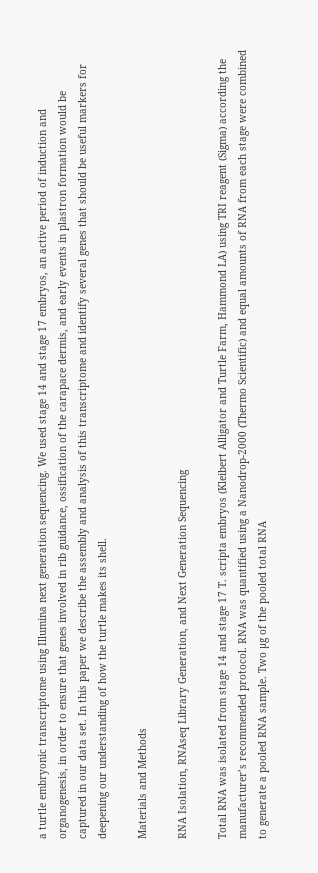a turtle embryonic transcriptome using Illumina next generation sequencing. We used stage 14 and stage 17 embryos, an active period of induction and organogenesis, in order to ensure that genes involved in rib guidance, ossification of the carapace dermis, and early events in plastron formation would be captured in our data set. In this paper we describe the assembly and analysis of this transcriptome and identify several genes that should be useful markers for deepening our understanding of how the turtle makes its shell.

Materials and Methods

RNA Isolation, RNAseq Library Generation, and Next Generation Sequencing

Total RNA was isolated from stage 14 and stage 17 T. scripta embryos (Kleibert Alligator and Turtle Farm, Hammond LA) using TRI reagent (Sigma) according the manufacturer’s recommended protocol. RNA was quantified using a Nanodrop-2000 (Thermo Scientific) and equal amounts of RNA from each stage were combined to generate a pooled RNA sample. Two µg of the pooled total RNA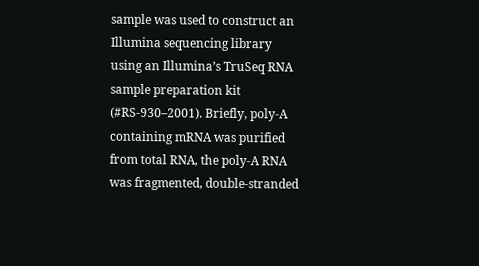sample was used to construct an Illumina sequencing library using an Illumina’s TruSeq RNA sample preparation kit (#RS-930–2001). Briefly, poly-A containing mRNA was purified from total RNA, the poly-A RNA was fragmented, double-stranded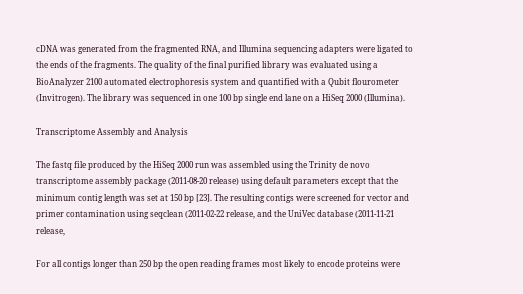cDNA was generated from the fragmented RNA, and Illumina sequencing adapters were ligated to the ends of the fragments. The quality of the final purified library was evaluated using a BioAnalyzer 2100 automated electrophoresis system and quantified with a Qubit flourometer (Invitrogen). The library was sequenced in one 100 bp single end lane on a HiSeq 2000 (Illumina).

Transcriptome Assembly and Analysis

The fastq file produced by the HiSeq 2000 run was assembled using the Trinity de novo transcriptome assembly package (2011-08-20 release) using default parameters except that the minimum contig length was set at 150 bp [23]. The resulting contigs were screened for vector and primer contamination using seqclean (2011-02-22 release, and the UniVec database (2011-11-21 release,

For all contigs longer than 250 bp the open reading frames most likely to encode proteins were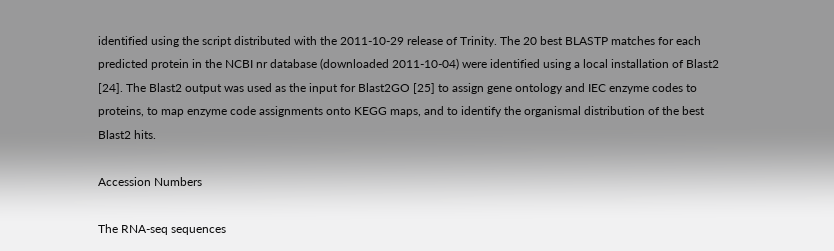identified using the script distributed with the 2011-10-29 release of Trinity. The 20 best BLASTP matches for each predicted protein in the NCBI nr database (downloaded 2011-10-04) were identified using a local installation of Blast2 [24]. The Blast2 output was used as the input for Blast2GO [25] to assign gene ontology and IEC enzyme codes to proteins, to map enzyme code assignments onto KEGG maps, and to identify the organismal distribution of the best Blast2 hits.

Accession Numbers

The RNA-seq sequences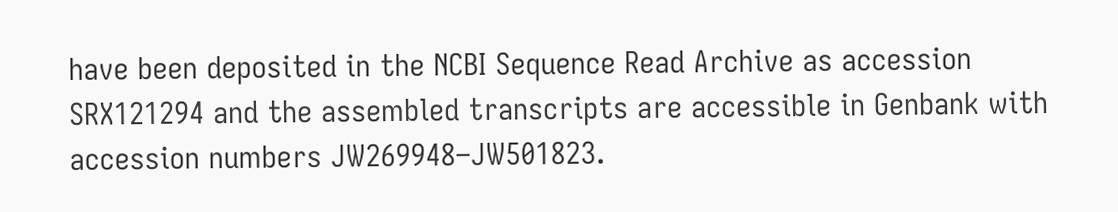have been deposited in the NCBI Sequence Read Archive as accession SRX121294 and the assembled transcripts are accessible in Genbank with accession numbers JW269948–JW501823.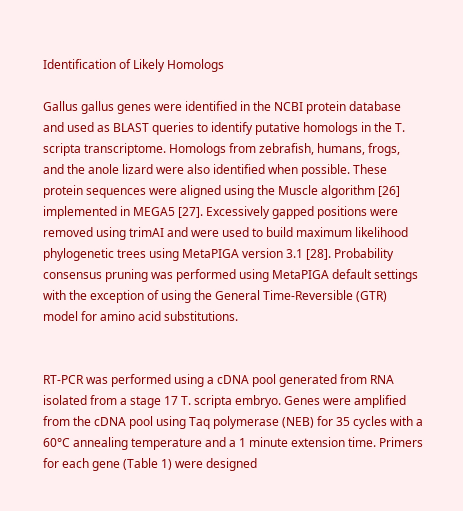Identification of Likely Homologs

Gallus gallus genes were identified in the NCBI protein database and used as BLAST queries to identify putative homologs in the T. scripta transcriptome. Homologs from zebrafish, humans, frogs, and the anole lizard were also identified when possible. These protein sequences were aligned using the Muscle algorithm [26] implemented in MEGA5 [27]. Excessively gapped positions were removed using trimAI and were used to build maximum likelihood phylogenetic trees using MetaPIGA version 3.1 [28]. Probability consensus pruning was performed using MetaPIGA default settings with the exception of using the General Time-Reversible (GTR) model for amino acid substitutions.


RT-PCR was performed using a cDNA pool generated from RNA isolated from a stage 17 T. scripta embryo. Genes were amplified from the cDNA pool using Taq polymerase (NEB) for 35 cycles with a 60°C annealing temperature and a 1 minute extension time. Primers for each gene (Table 1) were designed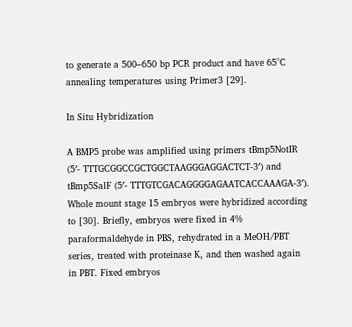to generate a 500–650 bp PCR product and have 65°C annealing temperatures using Primer3 [29].

In Situ Hybridization

A BMP5 probe was amplified using primers tBmp5NotIR (5′- TTTGCGGCCGCTGGCTAAGGGAGGACTCT-3′) and tBmp5SalF (5′- TTTGTCGACAGGGGAGAATCACCAAAGA-3′). Whole mount stage 15 embryos were hybridized according to [30]. Briefly, embryos were fixed in 4% paraformaldehyde in PBS, rehydrated in a MeOH/PBT series, treated with proteinase K, and then washed again in PBT. Fixed embryos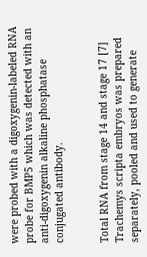were probed with a digoxygenin-labeled RNA probe for BMP5 which was detected with an anti-digoxygenin alkaline phosphatase conjugated antibody.


Total RNA from stage 14 and stage 17 [7] Trachemys scripta embryos was prepared separately, pooled and used to generate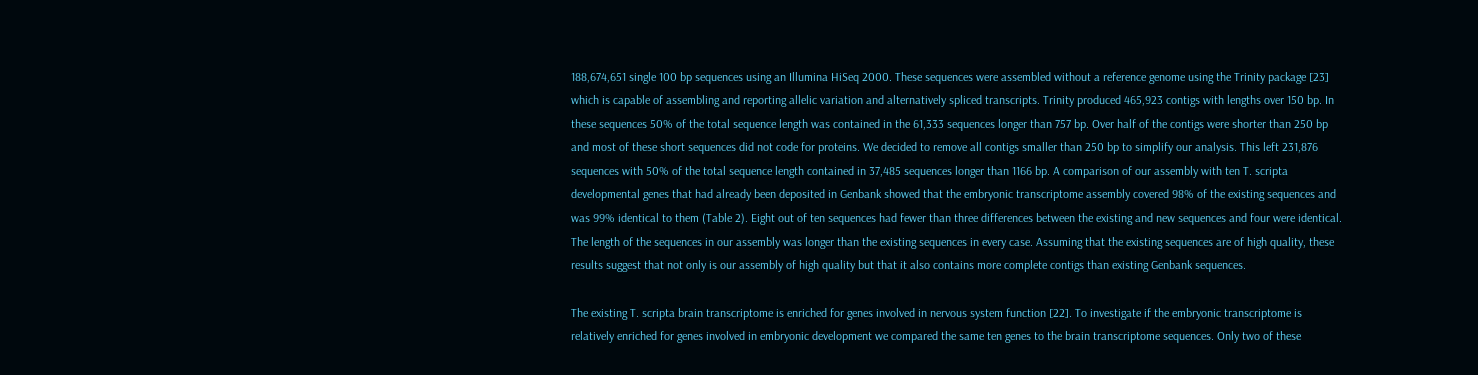188,674,651 single 100 bp sequences using an Illumina HiSeq 2000. These sequences were assembled without a reference genome using the Trinity package [23] which is capable of assembling and reporting allelic variation and alternatively spliced transcripts. Trinity produced 465,923 contigs with lengths over 150 bp. In these sequences 50% of the total sequence length was contained in the 61,333 sequences longer than 757 bp. Over half of the contigs were shorter than 250 bp and most of these short sequences did not code for proteins. We decided to remove all contigs smaller than 250 bp to simplify our analysis. This left 231,876 sequences with 50% of the total sequence length contained in 37,485 sequences longer than 1166 bp. A comparison of our assembly with ten T. scripta developmental genes that had already been deposited in Genbank showed that the embryonic transcriptome assembly covered 98% of the existing sequences and was 99% identical to them (Table 2). Eight out of ten sequences had fewer than three differences between the existing and new sequences and four were identical. The length of the sequences in our assembly was longer than the existing sequences in every case. Assuming that the existing sequences are of high quality, these results suggest that not only is our assembly of high quality but that it also contains more complete contigs than existing Genbank sequences.

The existing T. scripta brain transcriptome is enriched for genes involved in nervous system function [22]. To investigate if the embryonic transcriptome is relatively enriched for genes involved in embryonic development we compared the same ten genes to the brain transcriptome sequences. Only two of these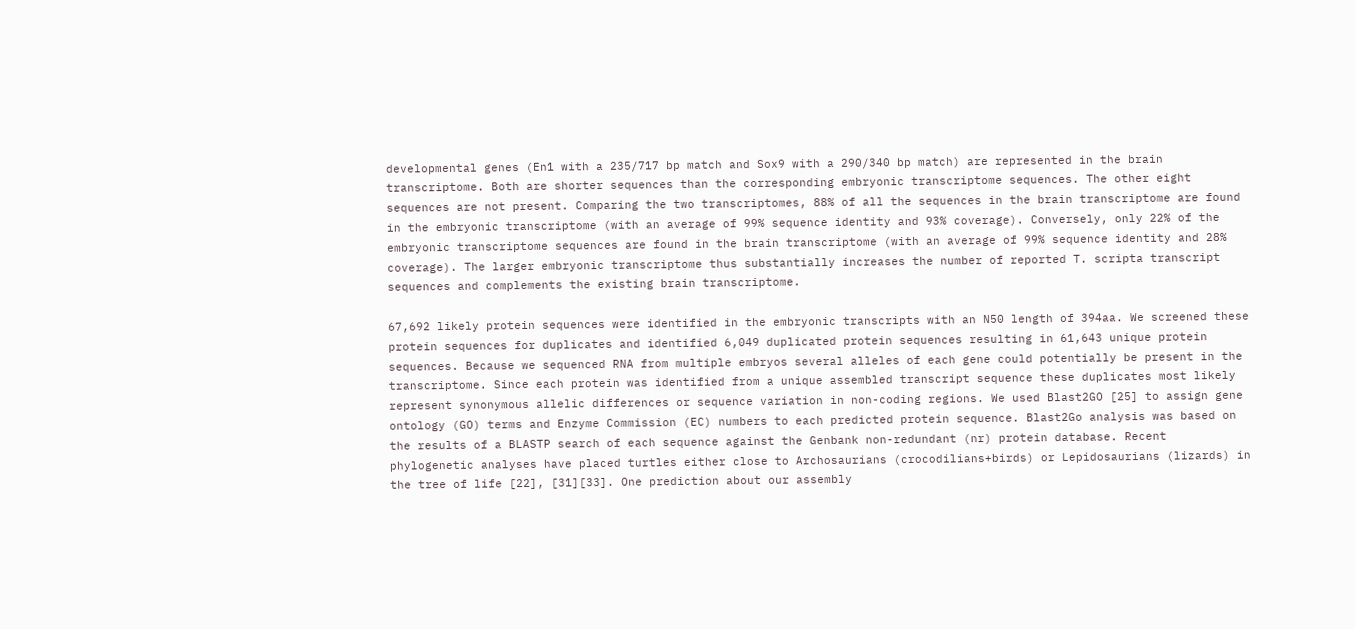developmental genes (En1 with a 235/717 bp match and Sox9 with a 290/340 bp match) are represented in the brain transcriptome. Both are shorter sequences than the corresponding embryonic transcriptome sequences. The other eight sequences are not present. Comparing the two transcriptomes, 88% of all the sequences in the brain transcriptome are found in the embryonic transcriptome (with an average of 99% sequence identity and 93% coverage). Conversely, only 22% of the embryonic transcriptome sequences are found in the brain transcriptome (with an average of 99% sequence identity and 28% coverage). The larger embryonic transcriptome thus substantially increases the number of reported T. scripta transcript sequences and complements the existing brain transcriptome.

67,692 likely protein sequences were identified in the embryonic transcripts with an N50 length of 394aa. We screened these protein sequences for duplicates and identified 6,049 duplicated protein sequences resulting in 61,643 unique protein sequences. Because we sequenced RNA from multiple embryos several alleles of each gene could potentially be present in the transcriptome. Since each protein was identified from a unique assembled transcript sequence these duplicates most likely represent synonymous allelic differences or sequence variation in non-coding regions. We used Blast2GO [25] to assign gene ontology (GO) terms and Enzyme Commission (EC) numbers to each predicted protein sequence. Blast2Go analysis was based on the results of a BLASTP search of each sequence against the Genbank non-redundant (nr) protein database. Recent phylogenetic analyses have placed turtles either close to Archosaurians (crocodilians+birds) or Lepidosaurians (lizards) in the tree of life [22], [31][33]. One prediction about our assembly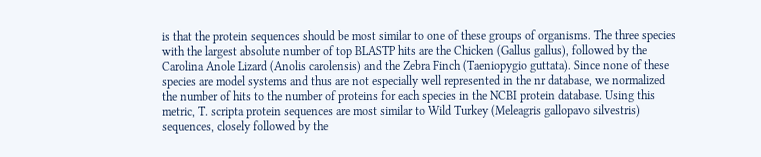is that the protein sequences should be most similar to one of these groups of organisms. The three species with the largest absolute number of top BLASTP hits are the Chicken (Gallus gallus), followed by the Carolina Anole Lizard (Anolis carolensis) and the Zebra Finch (Taeniopygio guttata). Since none of these species are model systems and thus are not especially well represented in the nr database, we normalized the number of hits to the number of proteins for each species in the NCBI protein database. Using this metric, T. scripta protein sequences are most similar to Wild Turkey (Meleagris gallopavo silvestris) sequences, closely followed by the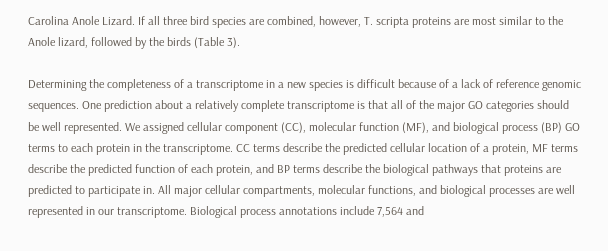Carolina Anole Lizard. If all three bird species are combined, however, T. scripta proteins are most similar to the Anole lizard, followed by the birds (Table 3).

Determining the completeness of a transcriptome in a new species is difficult because of a lack of reference genomic sequences. One prediction about a relatively complete transcriptome is that all of the major GO categories should be well represented. We assigned cellular component (CC), molecular function (MF), and biological process (BP) GO terms to each protein in the transcriptome. CC terms describe the predicted cellular location of a protein, MF terms describe the predicted function of each protein, and BP terms describe the biological pathways that proteins are predicted to participate in. All major cellular compartments, molecular functions, and biological processes are well represented in our transcriptome. Biological process annotations include 7,564 and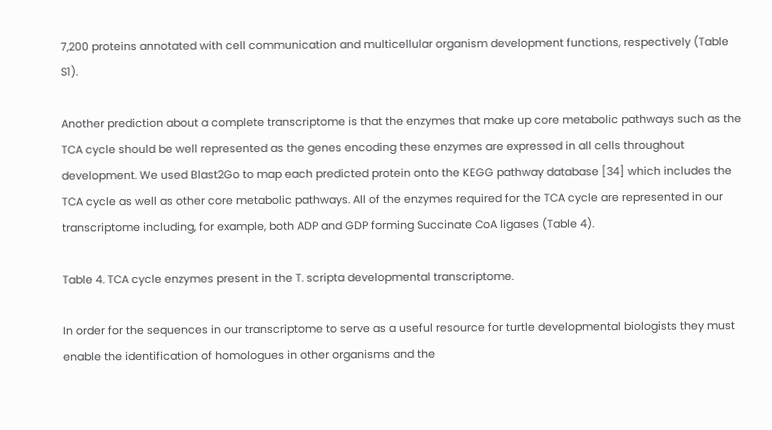7,200 proteins annotated with cell communication and multicellular organism development functions, respectively (Table S1).

Another prediction about a complete transcriptome is that the enzymes that make up core metabolic pathways such as the TCA cycle should be well represented as the genes encoding these enzymes are expressed in all cells throughout development. We used Blast2Go to map each predicted protein onto the KEGG pathway database [34] which includes the TCA cycle as well as other core metabolic pathways. All of the enzymes required for the TCA cycle are represented in our transcriptome including, for example, both ADP and GDP forming Succinate CoA ligases (Table 4).

Table 4. TCA cycle enzymes present in the T. scripta developmental transcriptome.

In order for the sequences in our transcriptome to serve as a useful resource for turtle developmental biologists they must enable the identification of homologues in other organisms and the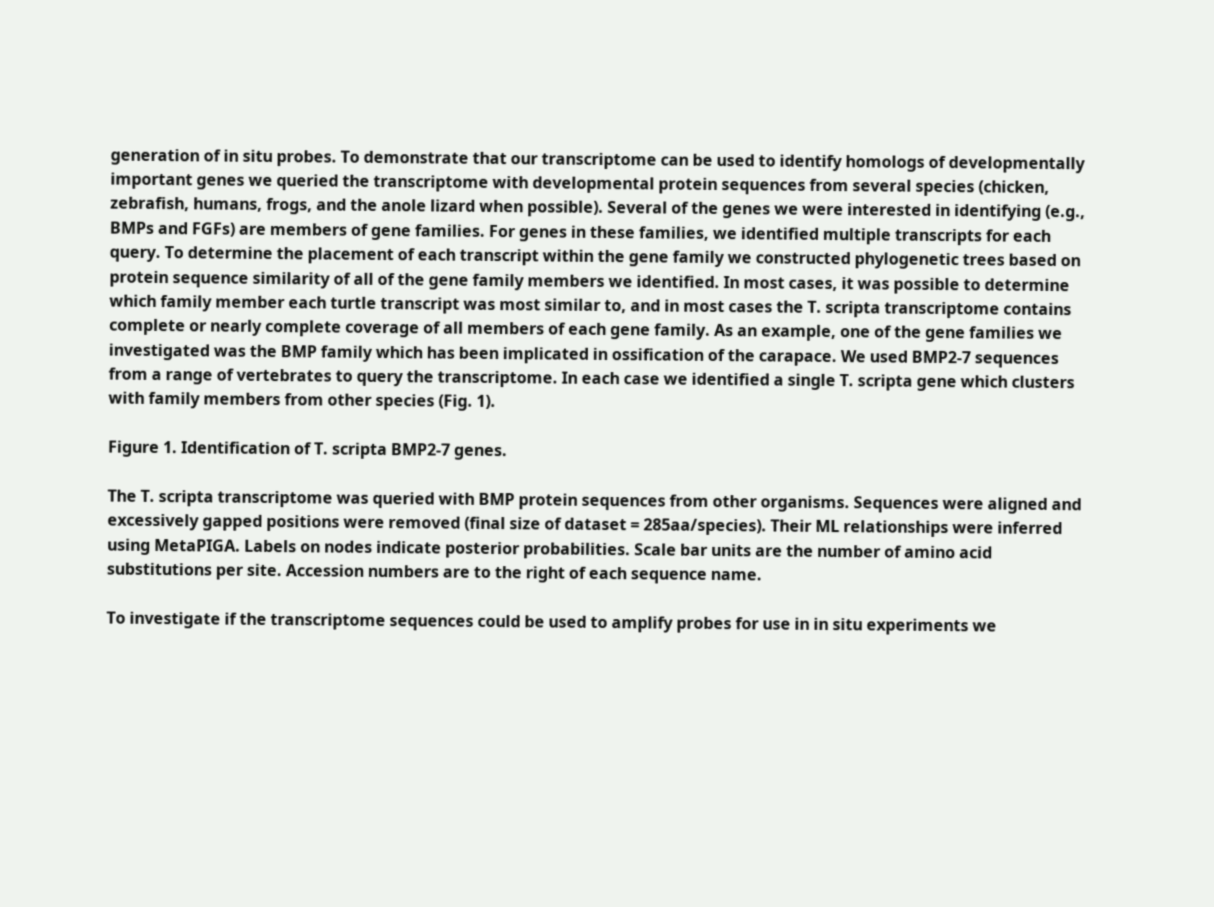generation of in situ probes. To demonstrate that our transcriptome can be used to identify homologs of developmentally important genes we queried the transcriptome with developmental protein sequences from several species (chicken, zebrafish, humans, frogs, and the anole lizard when possible). Several of the genes we were interested in identifying (e.g., BMPs and FGFs) are members of gene families. For genes in these families, we identified multiple transcripts for each query. To determine the placement of each transcript within the gene family we constructed phylogenetic trees based on protein sequence similarity of all of the gene family members we identified. In most cases, it was possible to determine which family member each turtle transcript was most similar to, and in most cases the T. scripta transcriptome contains complete or nearly complete coverage of all members of each gene family. As an example, one of the gene families we investigated was the BMP family which has been implicated in ossification of the carapace. We used BMP2-7 sequences from a range of vertebrates to query the transcriptome. In each case we identified a single T. scripta gene which clusters with family members from other species (Fig. 1).

Figure 1. Identification of T. scripta BMP2-7 genes.

The T. scripta transcriptome was queried with BMP protein sequences from other organisms. Sequences were aligned and excessively gapped positions were removed (final size of dataset = 285aa/species). Their ML relationships were inferred using MetaPIGA. Labels on nodes indicate posterior probabilities. Scale bar units are the number of amino acid substitutions per site. Accession numbers are to the right of each sequence name.

To investigate if the transcriptome sequences could be used to amplify probes for use in in situ experiments we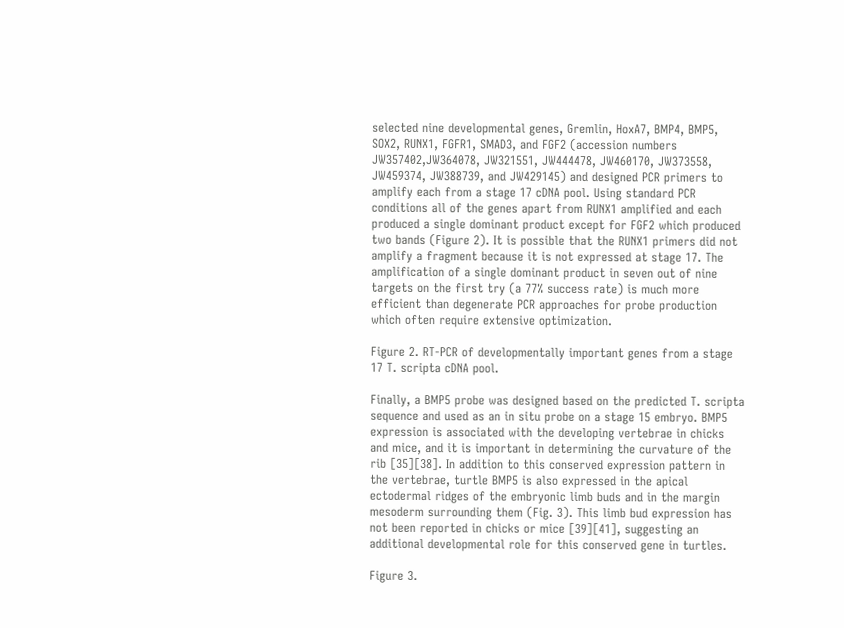selected nine developmental genes, Gremlin, HoxA7, BMP4, BMP5, SOX2, RUNX1, FGFR1, SMAD3, and FGF2 (accession numbers JW357402,JW364078, JW321551, JW444478, JW460170, JW373558, JW459374, JW388739, and JW429145) and designed PCR primers to amplify each from a stage 17 cDNA pool. Using standard PCR conditions all of the genes apart from RUNX1 amplified and each produced a single dominant product except for FGF2 which produced two bands (Figure 2). It is possible that the RUNX1 primers did not amplify a fragment because it is not expressed at stage 17. The amplification of a single dominant product in seven out of nine targets on the first try (a 77% success rate) is much more efficient than degenerate PCR approaches for probe production which often require extensive optimization.

Figure 2. RT-PCR of developmentally important genes from a stage 17 T. scripta cDNA pool.

Finally, a BMP5 probe was designed based on the predicted T. scripta sequence and used as an in situ probe on a stage 15 embryo. BMP5 expression is associated with the developing vertebrae in chicks and mice, and it is important in determining the curvature of the rib [35][38]. In addition to this conserved expression pattern in the vertebrae, turtle BMP5 is also expressed in the apical ectodermal ridges of the embryonic limb buds and in the margin mesoderm surrounding them (Fig. 3). This limb bud expression has not been reported in chicks or mice [39][41], suggesting an additional developmental role for this conserved gene in turtles.

Figure 3.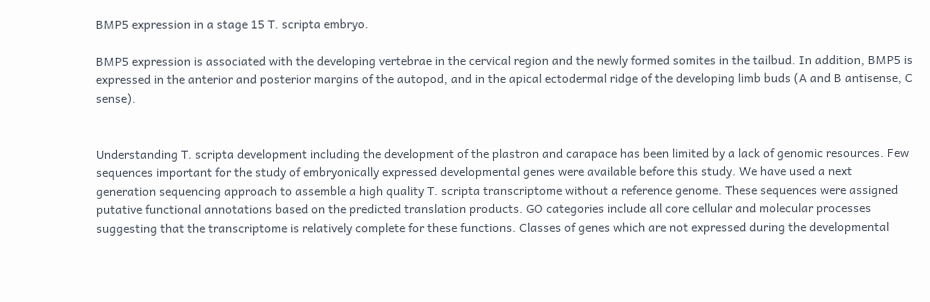BMP5 expression in a stage 15 T. scripta embryo.

BMP5 expression is associated with the developing vertebrae in the cervical region and the newly formed somites in the tailbud. In addition, BMP5 is expressed in the anterior and posterior margins of the autopod, and in the apical ectodermal ridge of the developing limb buds (A and B antisense, C sense).


Understanding T. scripta development including the development of the plastron and carapace has been limited by a lack of genomic resources. Few sequences important for the study of embryonically expressed developmental genes were available before this study. We have used a next generation sequencing approach to assemble a high quality T. scripta transcriptome without a reference genome. These sequences were assigned putative functional annotations based on the predicted translation products. GO categories include all core cellular and molecular processes suggesting that the transcriptome is relatively complete for these functions. Classes of genes which are not expressed during the developmental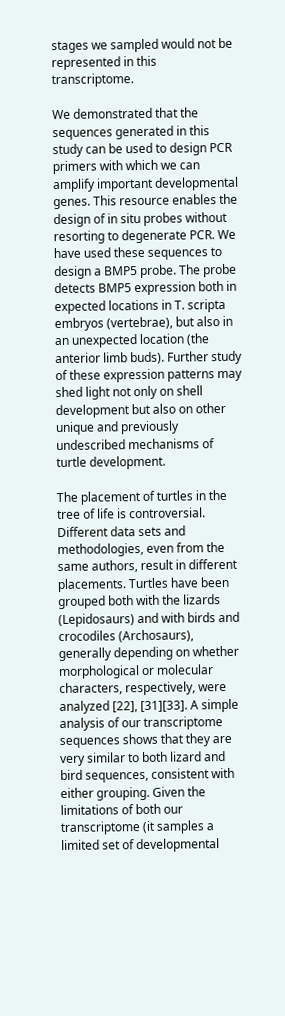stages we sampled would not be represented in this transcriptome.

We demonstrated that the sequences generated in this study can be used to design PCR primers with which we can amplify important developmental genes. This resource enables the design of in situ probes without resorting to degenerate PCR. We have used these sequences to design a BMP5 probe. The probe detects BMP5 expression both in expected locations in T. scripta embryos (vertebrae), but also in an unexpected location (the anterior limb buds). Further study of these expression patterns may shed light not only on shell development but also on other unique and previously undescribed mechanisms of turtle development.

The placement of turtles in the tree of life is controversial. Different data sets and methodologies, even from the same authors, result in different placements. Turtles have been grouped both with the lizards (Lepidosaurs) and with birds and crocodiles (Archosaurs), generally depending on whether morphological or molecular characters, respectively, were analyzed [22], [31][33]. A simple analysis of our transcriptome sequences shows that they are very similar to both lizard and bird sequences, consistent with either grouping. Given the limitations of both our transcriptome (it samples a limited set of developmental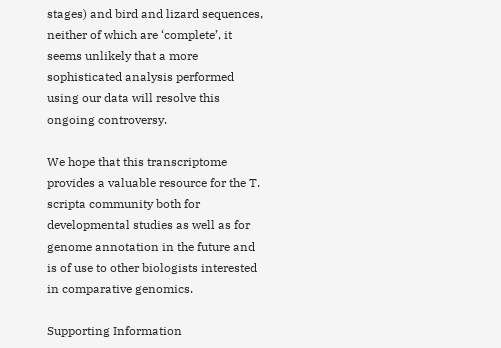stages) and bird and lizard sequences, neither of which are ‘complete’, it seems unlikely that a more sophisticated analysis performed using our data will resolve this ongoing controversy.

We hope that this transcriptome provides a valuable resource for the T. scripta community both for developmental studies as well as for genome annotation in the future and is of use to other biologists interested in comparative genomics.

Supporting Information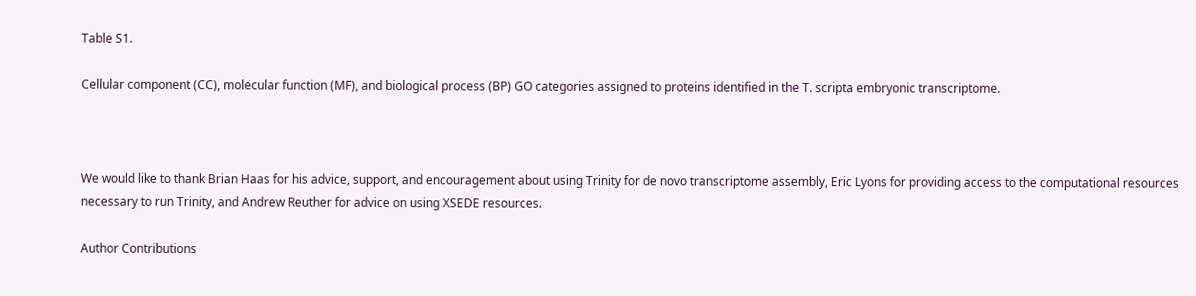Table S1.

Cellular component (CC), molecular function (MF), and biological process (BP) GO categories assigned to proteins identified in the T. scripta embryonic transcriptome.



We would like to thank Brian Haas for his advice, support, and encouragement about using Trinity for de novo transcriptome assembly, Eric Lyons for providing access to the computational resources necessary to run Trinity, and Andrew Reuther for advice on using XSEDE resources.

Author Contributions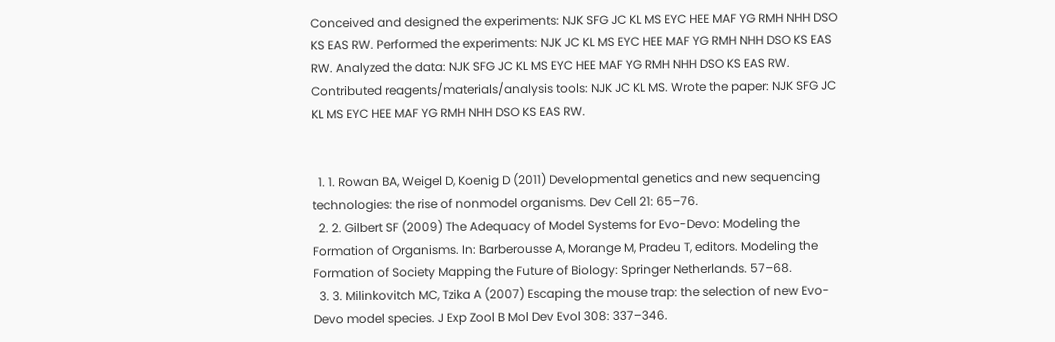Conceived and designed the experiments: NJK SFG JC KL MS EYC HEE MAF YG RMH NHH DSO KS EAS RW. Performed the experiments: NJK JC KL MS EYC HEE MAF YG RMH NHH DSO KS EAS RW. Analyzed the data: NJK SFG JC KL MS EYC HEE MAF YG RMH NHH DSO KS EAS RW. Contributed reagents/materials/analysis tools: NJK JC KL MS. Wrote the paper: NJK SFG JC KL MS EYC HEE MAF YG RMH NHH DSO KS EAS RW.


  1. 1. Rowan BA, Weigel D, Koenig D (2011) Developmental genetics and new sequencing technologies: the rise of nonmodel organisms. Dev Cell 21: 65–76.
  2. 2. Gilbert SF (2009) The Adequacy of Model Systems for Evo-Devo: Modeling the Formation of Organisms. In: Barberousse A, Morange M, Pradeu T, editors. Modeling the Formation of Society Mapping the Future of Biology: Springer Netherlands. 57–68.
  3. 3. Milinkovitch MC, Tzika A (2007) Escaping the mouse trap: the selection of new Evo-Devo model species. J Exp Zool B Mol Dev Evol 308: 337–346.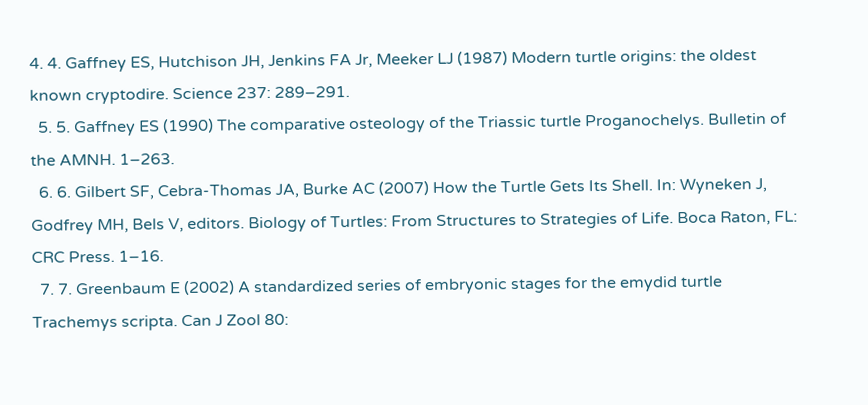4. 4. Gaffney ES, Hutchison JH, Jenkins FA Jr, Meeker LJ (1987) Modern turtle origins: the oldest known cryptodire. Science 237: 289–291.
  5. 5. Gaffney ES (1990) The comparative osteology of the Triassic turtle Proganochelys. Bulletin of the AMNH. 1–263.
  6. 6. Gilbert SF, Cebra-Thomas JA, Burke AC (2007) How the Turtle Gets Its Shell. In: Wyneken J, Godfrey MH, Bels V, editors. Biology of Turtles: From Structures to Strategies of Life. Boca Raton, FL: CRC Press. 1–16.
  7. 7. Greenbaum E (2002) A standardized series of embryonic stages for the emydid turtle Trachemys scripta. Can J Zool 80: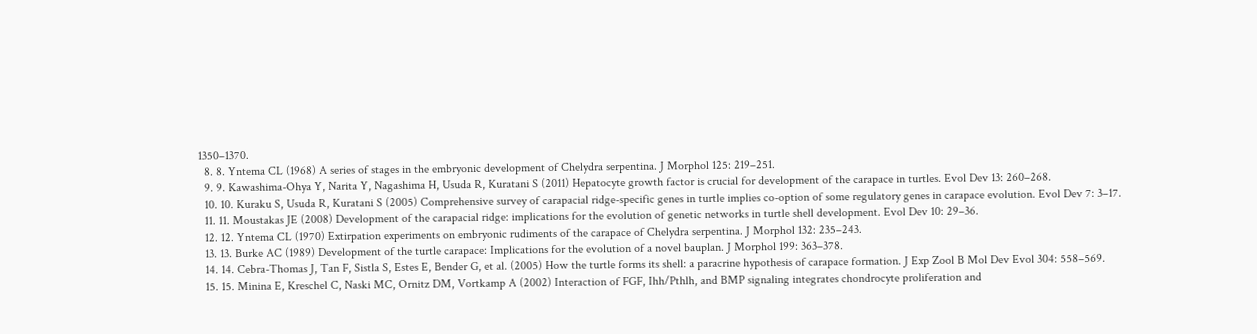1350–1370.
  8. 8. Yntema CL (1968) A series of stages in the embryonic development of Chelydra serpentina. J Morphol 125: 219–251.
  9. 9. Kawashima-Ohya Y, Narita Y, Nagashima H, Usuda R, Kuratani S (2011) Hepatocyte growth factor is crucial for development of the carapace in turtles. Evol Dev 13: 260–268.
  10. 10. Kuraku S, Usuda R, Kuratani S (2005) Comprehensive survey of carapacial ridge-specific genes in turtle implies co-option of some regulatory genes in carapace evolution. Evol Dev 7: 3–17.
  11. 11. Moustakas JE (2008) Development of the carapacial ridge: implications for the evolution of genetic networks in turtle shell development. Evol Dev 10: 29–36.
  12. 12. Yntema CL (1970) Extirpation experiments on embryonic rudiments of the carapace of Chelydra serpentina. J Morphol 132: 235–243.
  13. 13. Burke AC (1989) Development of the turtle carapace: Implications for the evolution of a novel bauplan. J Morphol 199: 363–378.
  14. 14. Cebra-Thomas J, Tan F, Sistla S, Estes E, Bender G, et al. (2005) How the turtle forms its shell: a paracrine hypothesis of carapace formation. J Exp Zool B Mol Dev Evol 304: 558–569.
  15. 15. Minina E, Kreschel C, Naski MC, Ornitz DM, Vortkamp A (2002) Interaction of FGF, Ihh/Pthlh, and BMP signaling integrates chondrocyte proliferation and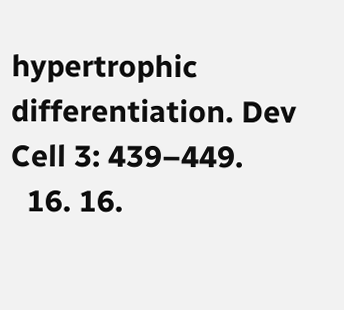hypertrophic differentiation. Dev Cell 3: 439–449.
  16. 16.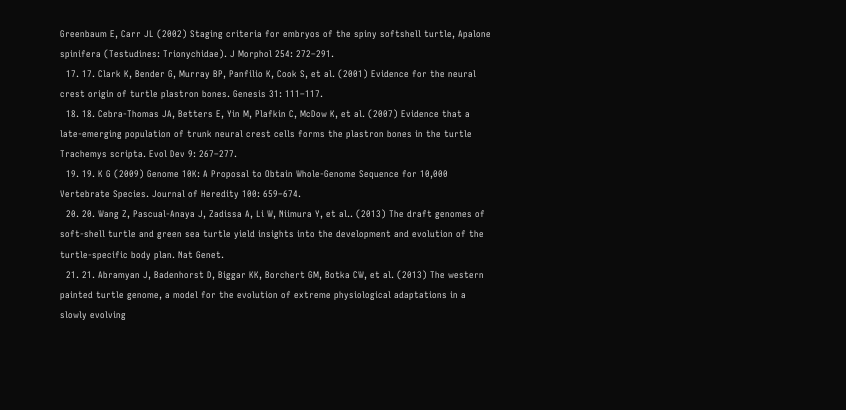Greenbaum E, Carr JL (2002) Staging criteria for embryos of the spiny softshell turtle, Apalone spinifera (Testudines: Trionychidae). J Morphol 254: 272–291.
  17. 17. Clark K, Bender G, Murray BP, Panfilio K, Cook S, et al. (2001) Evidence for the neural crest origin of turtle plastron bones. Genesis 31: 111–117.
  18. 18. Cebra-Thomas JA, Betters E, Yin M, Plafkin C, McDow K, et al. (2007) Evidence that a late-emerging population of trunk neural crest cells forms the plastron bones in the turtle Trachemys scripta. Evol Dev 9: 267–277.
  19. 19. K G (2009) Genome 10K: A Proposal to Obtain Whole-Genome Sequence for 10,000 Vertebrate Species. Journal of Heredity 100: 659–674.
  20. 20. Wang Z, Pascual-Anaya J, Zadissa A, Li W, Niimura Y, et al.. (2013) The draft genomes of soft-shell turtle and green sea turtle yield insights into the development and evolution of the turtle-specific body plan. Nat Genet.
  21. 21. Abramyan J, Badenhorst D, Biggar KK, Borchert GM, Botka CW, et al. (2013) The western painted turtle genome, a model for the evolution of extreme physiological adaptations in a slowly evolving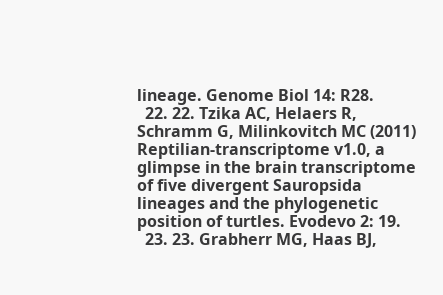lineage. Genome Biol 14: R28.
  22. 22. Tzika AC, Helaers R, Schramm G, Milinkovitch MC (2011) Reptilian-transcriptome v1.0, a glimpse in the brain transcriptome of five divergent Sauropsida lineages and the phylogenetic position of turtles. Evodevo 2: 19.
  23. 23. Grabherr MG, Haas BJ,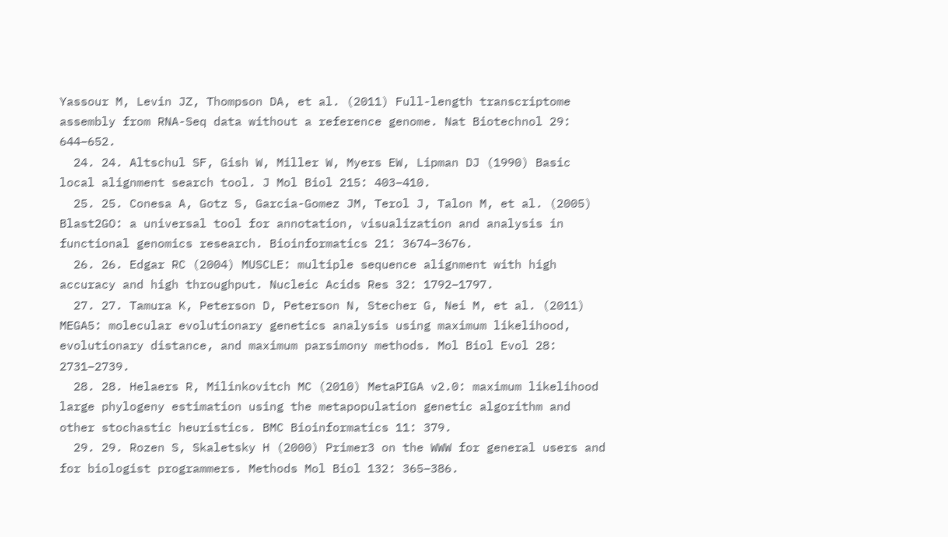Yassour M, Levin JZ, Thompson DA, et al. (2011) Full-length transcriptome assembly from RNA-Seq data without a reference genome. Nat Biotechnol 29: 644–652.
  24. 24. Altschul SF, Gish W, Miller W, Myers EW, Lipman DJ (1990) Basic local alignment search tool. J Mol Biol 215: 403–410.
  25. 25. Conesa A, Gotz S, Garcia-Gomez JM, Terol J, Talon M, et al. (2005) Blast2GO: a universal tool for annotation, visualization and analysis in functional genomics research. Bioinformatics 21: 3674–3676.
  26. 26. Edgar RC (2004) MUSCLE: multiple sequence alignment with high accuracy and high throughput. Nucleic Acids Res 32: 1792–1797.
  27. 27. Tamura K, Peterson D, Peterson N, Stecher G, Nei M, et al. (2011) MEGA5: molecular evolutionary genetics analysis using maximum likelihood, evolutionary distance, and maximum parsimony methods. Mol Biol Evol 28: 2731–2739.
  28. 28. Helaers R, Milinkovitch MC (2010) MetaPIGA v2.0: maximum likelihood large phylogeny estimation using the metapopulation genetic algorithm and other stochastic heuristics. BMC Bioinformatics 11: 379.
  29. 29. Rozen S, Skaletsky H (2000) Primer3 on the WWW for general users and for biologist programmers. Methods Mol Biol 132: 365–386.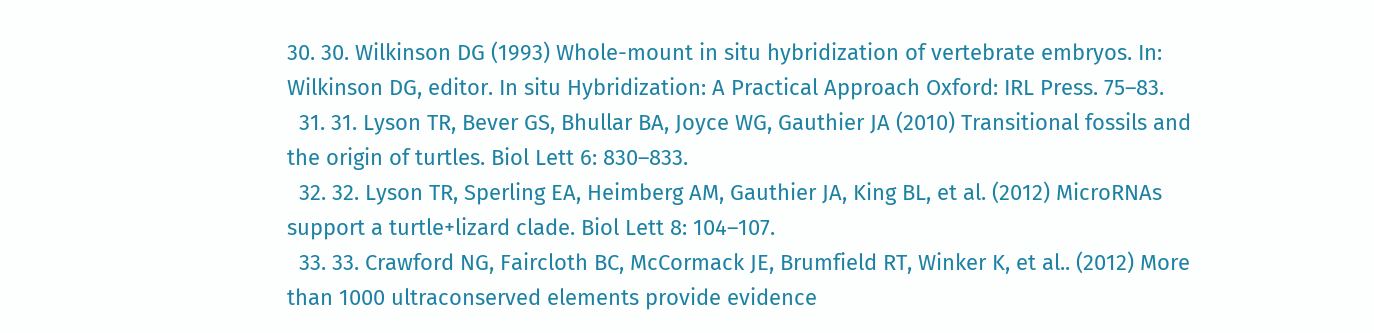30. 30. Wilkinson DG (1993) Whole-mount in situ hybridization of vertebrate embryos. In: Wilkinson DG, editor. In situ Hybridization: A Practical Approach Oxford: IRL Press. 75–83.
  31. 31. Lyson TR, Bever GS, Bhullar BA, Joyce WG, Gauthier JA (2010) Transitional fossils and the origin of turtles. Biol Lett 6: 830–833.
  32. 32. Lyson TR, Sperling EA, Heimberg AM, Gauthier JA, King BL, et al. (2012) MicroRNAs support a turtle+lizard clade. Biol Lett 8: 104–107.
  33. 33. Crawford NG, Faircloth BC, McCormack JE, Brumfield RT, Winker K, et al.. (2012) More than 1000 ultraconserved elements provide evidence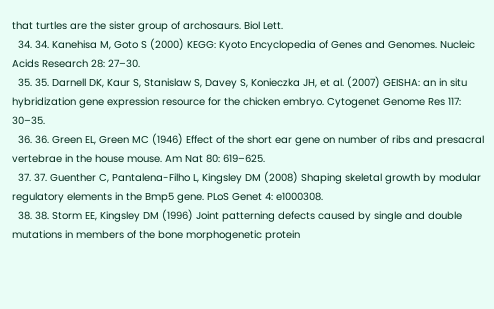that turtles are the sister group of archosaurs. Biol Lett.
  34. 34. Kanehisa M, Goto S (2000) KEGG: Kyoto Encyclopedia of Genes and Genomes. Nucleic Acids Research 28: 27–30.
  35. 35. Darnell DK, Kaur S, Stanislaw S, Davey S, Konieczka JH, et al. (2007) GEISHA: an in situ hybridization gene expression resource for the chicken embryo. Cytogenet Genome Res 117: 30–35.
  36. 36. Green EL, Green MC (1946) Effect of the short ear gene on number of ribs and presacral vertebrae in the house mouse. Am Nat 80: 619–625.
  37. 37. Guenther C, Pantalena-Filho L, Kingsley DM (2008) Shaping skeletal growth by modular regulatory elements in the Bmp5 gene. PLoS Genet 4: e1000308.
  38. 38. Storm EE, Kingsley DM (1996) Joint patterning defects caused by single and double mutations in members of the bone morphogenetic protein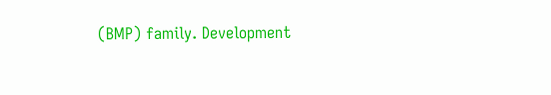(BMP) family. Development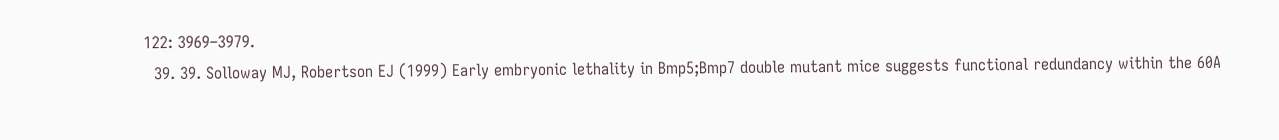122: 3969–3979.
  39. 39. Solloway MJ, Robertson EJ (1999) Early embryonic lethality in Bmp5;Bmp7 double mutant mice suggests functional redundancy within the 60A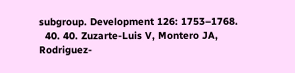subgroup. Development 126: 1753–1768.
  40. 40. Zuzarte-Luis V, Montero JA, Rodriguez-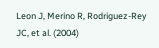Leon J, Merino R, Rodriguez-Rey JC, et al. (2004)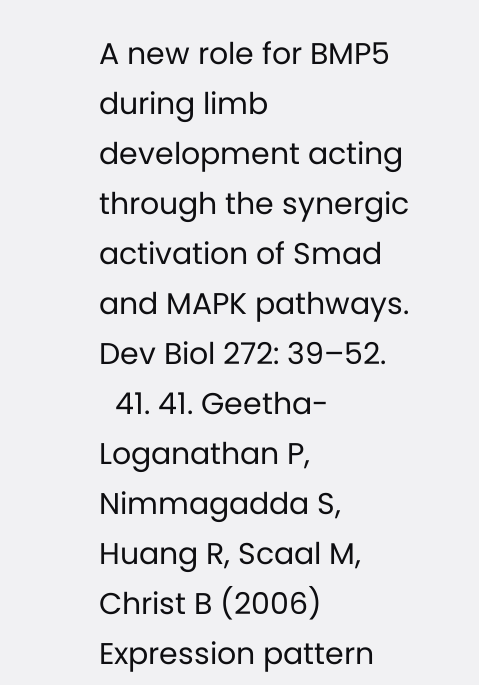A new role for BMP5 during limb development acting through the synergic activation of Smad and MAPK pathways. Dev Biol 272: 39–52.
  41. 41. Geetha-Loganathan P, Nimmagadda S, Huang R, Scaal M, Christ B (2006) Expression pattern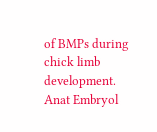of BMPs during chick limb development. Anat Embryol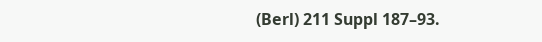(Berl) 211 Suppl 187–93.